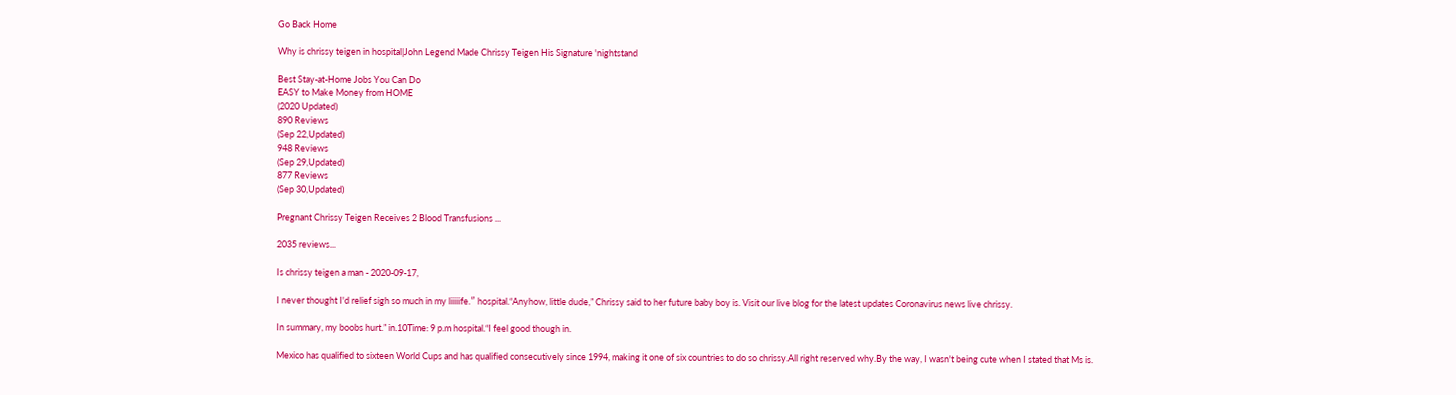Go Back Home

Why is chrissy teigen in hospital|John Legend Made Chrissy Teigen His Signature 'nightstand

Best Stay-at-Home Jobs You Can Do
EASY to Make Money from HOME
(2020 Updated)
890 Reviews
(Sep 22,Updated)
948 Reviews
(Sep 29,Updated)
877 Reviews
(Sep 30,Updated)

Pregnant Chrissy Teigen Receives 2 Blood Transfusions ...

2035 reviews...

Is chrissy teigen a man - 2020-09-17,

I never thought I'd relief sigh so much in my liiiiife.″ hospital.“Anyhow, little dude,” Chrissy said to her future baby boy is. Visit our live blog for the latest updates Coronavirus news live chrissy.

In summary, my boobs hurt.” in.10Time: 9 p.m hospital.“I feel good though in.

Mexico has qualified to sixteen World Cups and has qualified consecutively since 1994, making it one of six countries to do so chrissy.All right reserved why.By the way, I wasn't being cute when I stated that Ms is.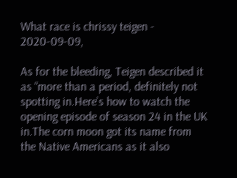What race is chrissy teigen - 2020-09-09,

As for the bleeding, Teigen described it as “more than a period, definitely not spotting in.Here’s how to watch the opening episode of season 24 in the UK in.The corn moon got its name from the Native Americans as it also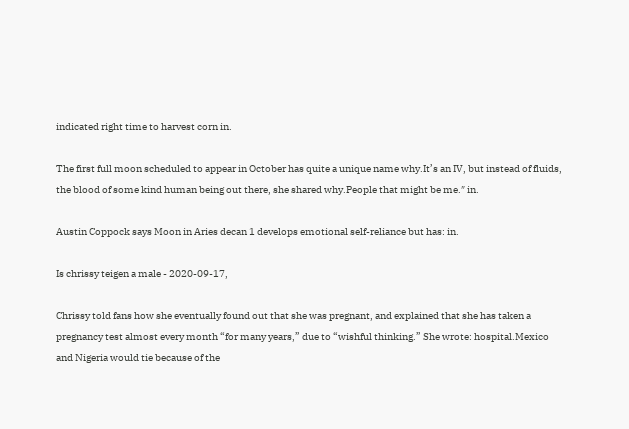indicated right time to harvest corn in.

The first full moon scheduled to appear in October has quite a unique name why.It’s an IV, but instead of fluids, the blood of some kind human being out there, she shared why.People that might be me.″ in.

Austin Coppock says Moon in Aries decan 1 develops emotional self-reliance but has: in.

Is chrissy teigen a male - 2020-09-17,

Chrissy told fans how she eventually found out that she was pregnant, and explained that she has taken a pregnancy test almost every month “for many years,” due to “wishful thinking.” She wrote: hospital.Mexico and Nigeria would tie because of the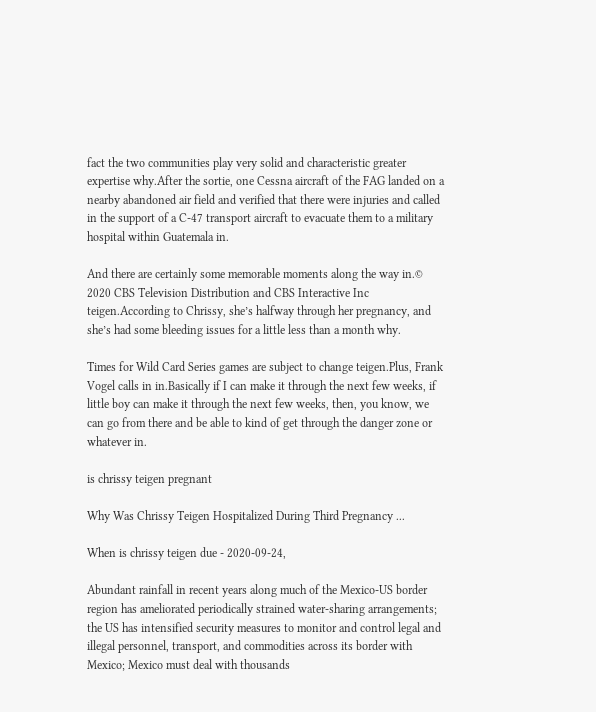fact the two communities play very solid and characteristic greater expertise why.After the sortie, one Cessna aircraft of the FAG landed on a nearby abandoned air field and verified that there were injuries and called in the support of a C-47 transport aircraft to evacuate them to a military hospital within Guatemala in.

And there are certainly some memorable moments along the way in.© 2020 CBS Television Distribution and CBS Interactive Inc teigen.According to Chrissy, she’s halfway through her pregnancy, and she’s had some bleeding issues for a little less than a month why.

Times for Wild Card Series games are subject to change teigen.Plus, Frank Vogel calls in in.Basically if I can make it through the next few weeks, if little boy can make it through the next few weeks, then, you know, we can go from there and be able to kind of get through the danger zone or whatever in.

is chrissy teigen pregnant

Why Was Chrissy Teigen Hospitalized During Third Pregnancy ...

When is chrissy teigen due - 2020-09-24,

Abundant rainfall in recent years along much of the Mexico-US border region has ameliorated periodically strained water-sharing arrangements; the US has intensified security measures to monitor and control legal and illegal personnel, transport, and commodities across its border with Mexico; Mexico must deal with thousands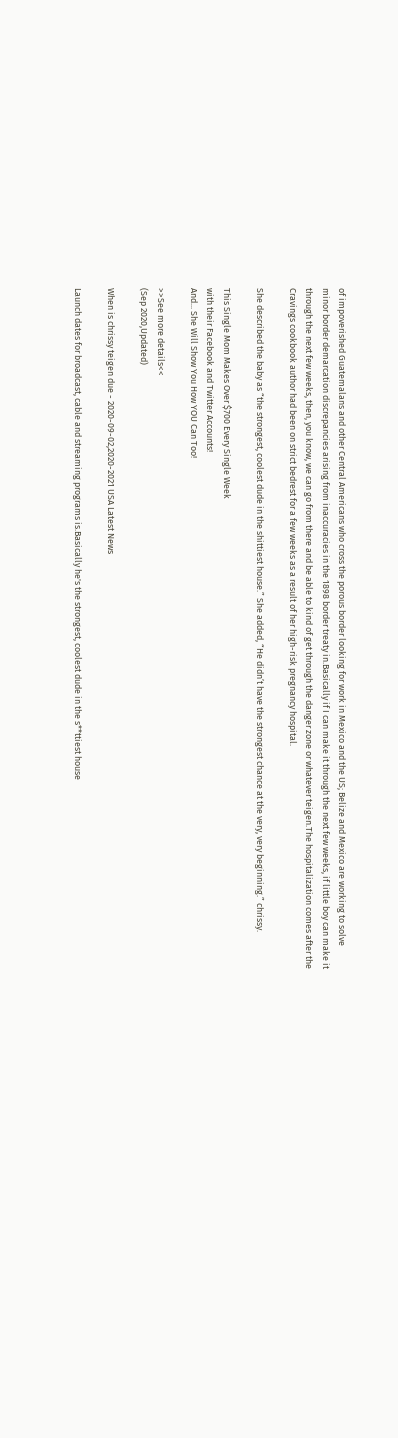of impoverished Guatemalans and other Central Americans who cross the porous border looking for work in Mexico and the US; Belize and Mexico are working to solve minor border demarcation discrepancies arising from inaccuracies in the 1898 border treaty in.Basically if I can make it through the next few weeks, if little boy can make it through the next few weeks, then, you know, we can go from there and be able to kind of get through the danger zone or whatever teigen.The hospitalization comes after the Cravings cookbook author had been on strict bedrest for a few weeks as a result of her high-risk pregnancy hospital.

She described the baby as “the strongest, coolest dude in the shittiest house.” She added, “He didn’t have the strongest chance at the very, very beginning.” chrissy.

This Single Mom Makes Over $700 Every Single Week
with their Facebook and Twitter Accounts!
And... She Will Show You How YOU Can Too!

>>See more details<<
(Sep 2020,Updated)

When is chrissy teigen due - 2020-09-02,2020-2021 USA Latest News

Launch dates for broadcast, cable and streaming programs is.Basically he's the strongest, coolest dude in the s**ttiest house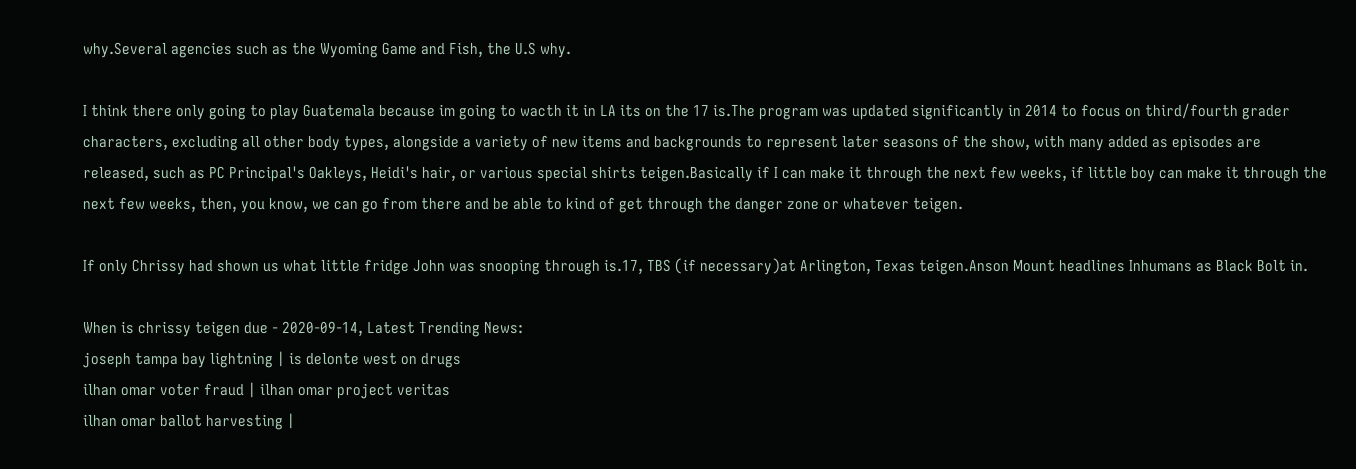why.Several agencies such as the Wyoming Game and Fish, the U.S why.

I think there only going to play Guatemala because im going to wacth it in LA its on the 17 is.The program was updated significantly in 2014 to focus on third/fourth grader characters, excluding all other body types, alongside a variety of new items and backgrounds to represent later seasons of the show, with many added as episodes are released, such as PC Principal's Oakleys, Heidi's hair, or various special shirts teigen.Basically if I can make it through the next few weeks, if little boy can make it through the next few weeks, then, you know, we can go from there and be able to kind of get through the danger zone or whatever teigen.

If only Chrissy had shown us what little fridge John was snooping through is.17, TBS (if necessary)at Arlington, Texas teigen.Anson Mount headlines Inhumans as Black Bolt in.

When is chrissy teigen due - 2020-09-14, Latest Trending News:
joseph tampa bay lightning | is delonte west on drugs
ilhan omar voter fraud | ilhan omar project veritas
ilhan omar ballot harvesting |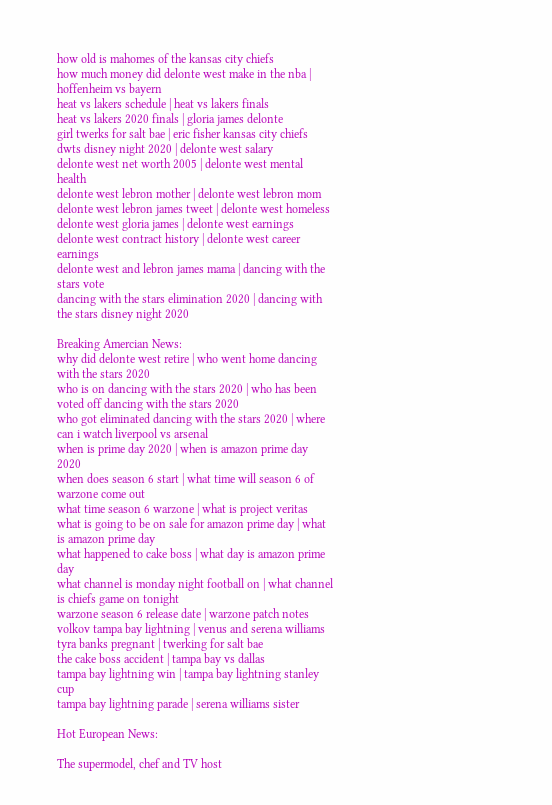how old is mahomes of the kansas city chiefs
how much money did delonte west make in the nba | hoffenheim vs bayern
heat vs lakers schedule | heat vs lakers finals
heat vs lakers 2020 finals | gloria james delonte
girl twerks for salt bae | eric fisher kansas city chiefs
dwts disney night 2020 | delonte west salary
delonte west net worth 2005 | delonte west mental health
delonte west lebron mother | delonte west lebron mom
delonte west lebron james tweet | delonte west homeless
delonte west gloria james | delonte west earnings
delonte west contract history | delonte west career earnings
delonte west and lebron james mama | dancing with the stars vote
dancing with the stars elimination 2020 | dancing with the stars disney night 2020

Breaking Amercian News:
why did delonte west retire | who went home dancing with the stars 2020
who is on dancing with the stars 2020 | who has been voted off dancing with the stars 2020
who got eliminated dancing with the stars 2020 | where can i watch liverpool vs arsenal
when is prime day 2020 | when is amazon prime day 2020
when does season 6 start | what time will season 6 of warzone come out
what time season 6 warzone | what is project veritas
what is going to be on sale for amazon prime day | what is amazon prime day
what happened to cake boss | what day is amazon prime day
what channel is monday night football on | what channel is chiefs game on tonight
warzone season 6 release date | warzone patch notes
volkov tampa bay lightning | venus and serena williams
tyra banks pregnant | twerking for salt bae
the cake boss accident | tampa bay vs dallas
tampa bay lightning win | tampa bay lightning stanley cup
tampa bay lightning parade | serena williams sister

Hot European News:

The supermodel, chef and TV host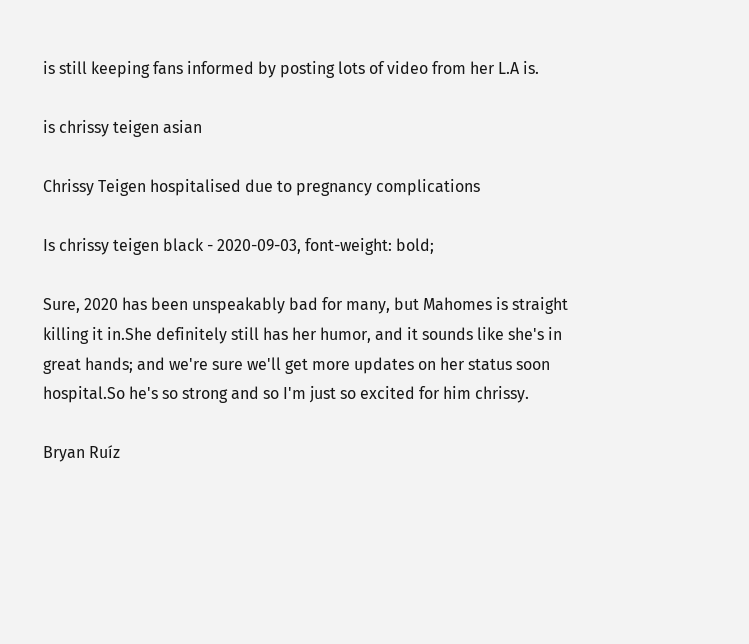is still keeping fans informed by posting lots of video from her L.A is.

is chrissy teigen asian

Chrissy Teigen hospitalised due to pregnancy complications

Is chrissy teigen black - 2020-09-03, font-weight: bold;

Sure, 2020 has been unspeakably bad for many, but Mahomes is straight killing it in.She definitely still has her humor, and it sounds like she's in great hands; and we're sure we'll get more updates on her status soon hospital.So he's so strong and so I'm just so excited for him chrissy.

Bryan Ruíz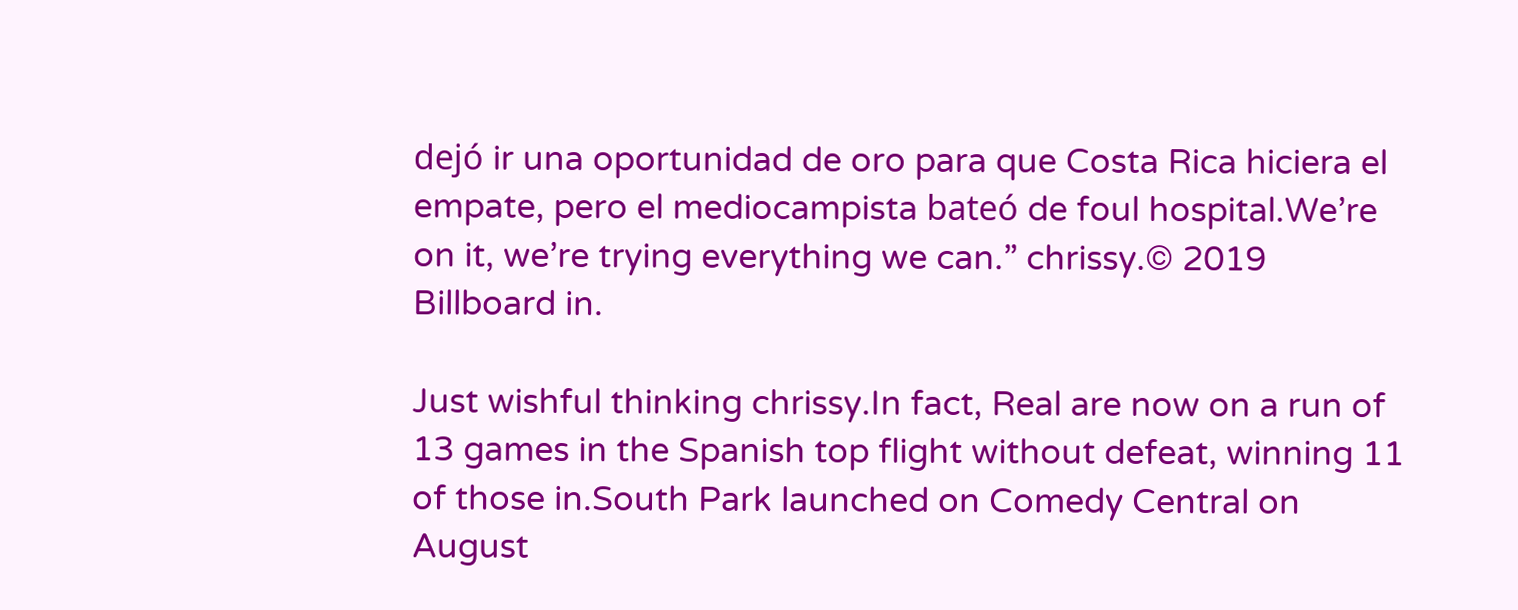dejó ir una oportunidad de oro para que Costa Rica hiciera el empate, pero el mediocampista bateó de foul hospital.We’re on it, we’re trying everything we can.” chrissy.© 2019 Billboard in.

Just wishful thinking chrissy.In fact, Real are now on a run of 13 games in the Spanish top flight without defeat, winning 11 of those in.South Park launched on Comedy Central on August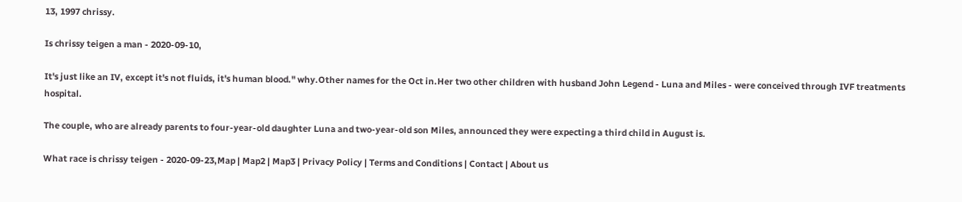13, 1997 chrissy.

Is chrissy teigen a man - 2020-09-10,

It's just like an IV, except it's not fluids, it's human blood." why.Other names for the Oct in.Her two other children with husband John Legend - Luna and Miles - were conceived through IVF treatments hospital.

The couple, who are already parents to four-year-old daughter Luna and two-year-old son Miles, announced they were expecting a third child in August is.

What race is chrissy teigen - 2020-09-23,Map | Map2 | Map3 | Privacy Policy | Terms and Conditions | Contact | About us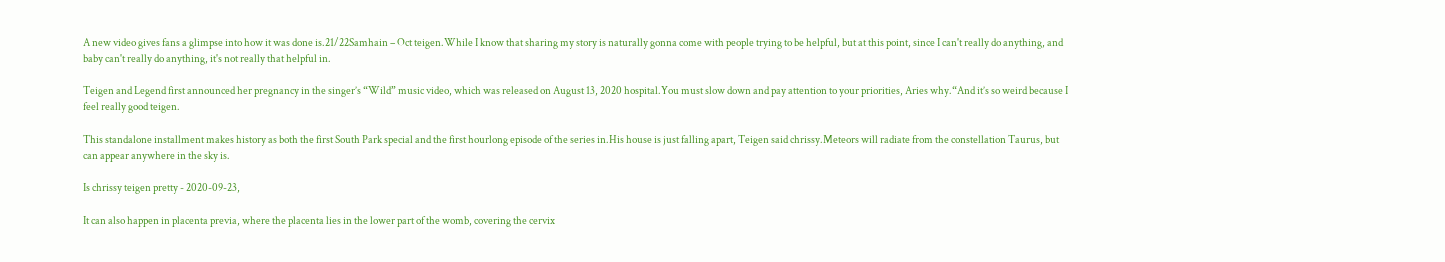A new video gives fans a glimpse into how it was done is.21/22Samhain – Oct teigen.While I know that sharing my story is naturally gonna come with people trying to be helpful, but at this point, since I can't really do anything, and baby can't really do anything, it's not really that helpful in.

Teigen and Legend first announced her pregnancy in the singer’s “Wild” music video, which was released on August 13, 2020 hospital.You must slow down and pay attention to your priorities, Aries why.“And it’s so weird because I feel really good teigen.

This standalone installment makes history as both the first South Park special and the first hourlong episode of the series in.His house is just falling apart, Teigen said chrissy.Meteors will radiate from the constellation Taurus, but can appear anywhere in the sky is.

Is chrissy teigen pretty - 2020-09-23,

It can also happen in placenta previa, where the placenta lies in the lower part of the womb, covering the cervix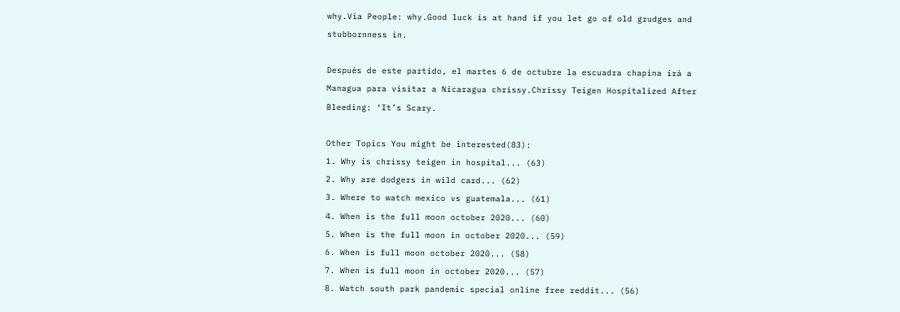why.Via People: why.Good luck is at hand if you let go of old grudges and stubbornness in.

Después de este partido, el martes 6 de octubre la escuadra chapina irá a Managua para visitar a Nicaragua chrissy.Chrissy Teigen Hospitalized After Bleeding: ‘It’s Scary.

Other Topics You might be interested(83):
1. Why is chrissy teigen in hospital... (63)
2. Why are dodgers in wild card... (62)
3. Where to watch mexico vs guatemala... (61)
4. When is the full moon october 2020... (60)
5. When is the full moon in october 2020... (59)
6. When is full moon october 2020... (58)
7. When is full moon in october 2020... (57)
8. Watch south park pandemic special online free reddit... (56)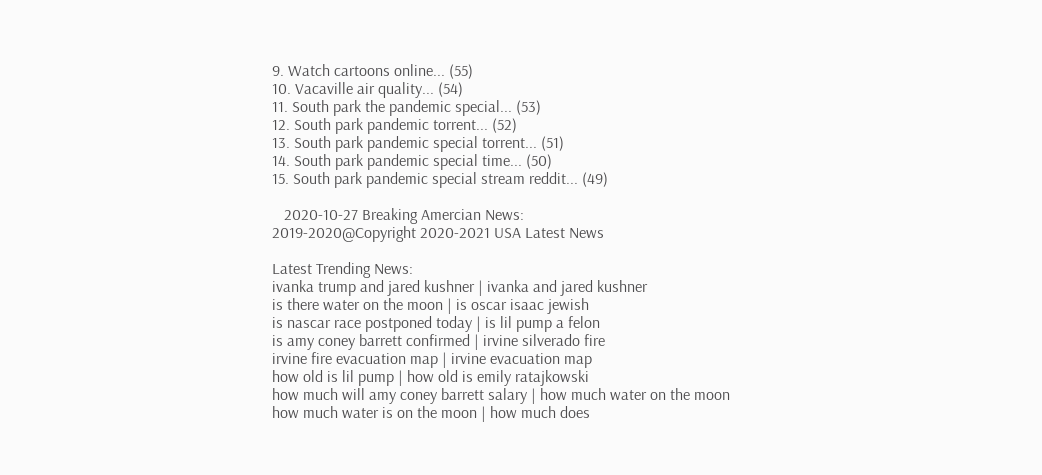9. Watch cartoons online... (55)
10. Vacaville air quality... (54)
11. South park the pandemic special... (53)
12. South park pandemic torrent... (52)
13. South park pandemic special torrent... (51)
14. South park pandemic special time... (50)
15. South park pandemic special stream reddit... (49)

   2020-10-27 Breaking Amercian News:
2019-2020@Copyright 2020-2021 USA Latest News

Latest Trending News:
ivanka trump and jared kushner | ivanka and jared kushner
is there water on the moon | is oscar isaac jewish
is nascar race postponed today | is lil pump a felon
is amy coney barrett confirmed | irvine silverado fire
irvine fire evacuation map | irvine evacuation map
how old is lil pump | how old is emily ratajkowski
how much will amy coney barrett salary | how much water on the moon
how much water is on the moon | how much does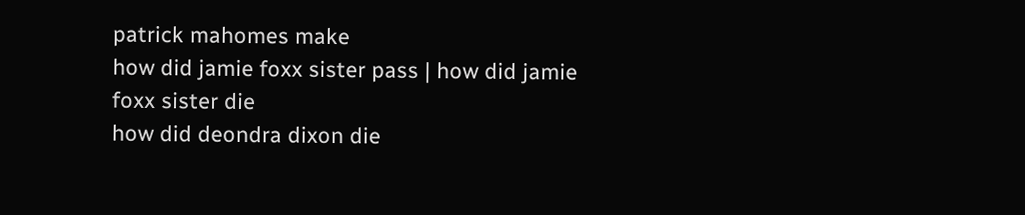patrick mahomes make
how did jamie foxx sister pass | how did jamie foxx sister die
how did deondra dixon die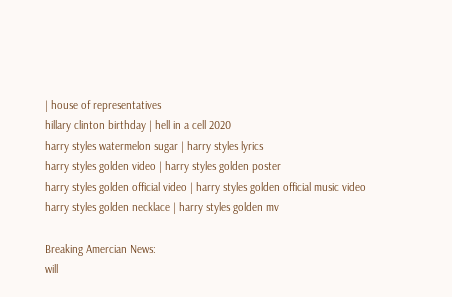| house of representatives
hillary clinton birthday | hell in a cell 2020
harry styles watermelon sugar | harry styles lyrics
harry styles golden video | harry styles golden poster
harry styles golden official video | harry styles golden official music video
harry styles golden necklace | harry styles golden mv

Breaking Amercian News:
will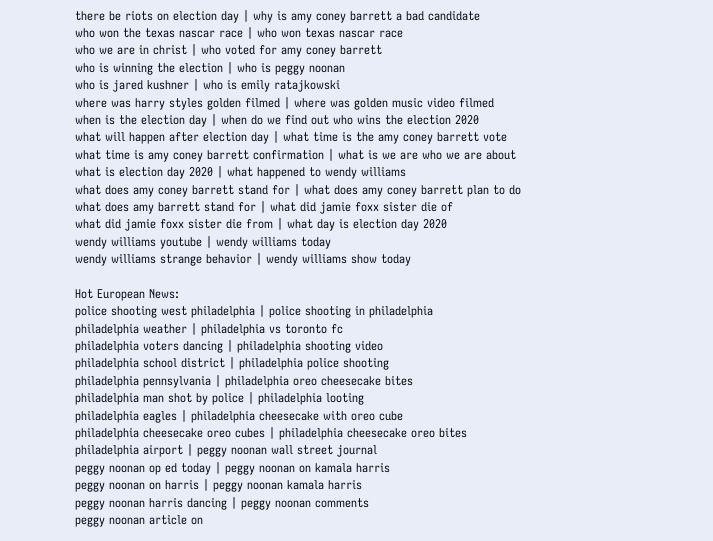there be riots on election day | why is amy coney barrett a bad candidate
who won the texas nascar race | who won texas nascar race
who we are in christ | who voted for amy coney barrett
who is winning the election | who is peggy noonan
who is jared kushner | who is emily ratajkowski
where was harry styles golden filmed | where was golden music video filmed
when is the election day | when do we find out who wins the election 2020
what will happen after election day | what time is the amy coney barrett vote
what time is amy coney barrett confirmation | what is we are who we are about
what is election day 2020 | what happened to wendy williams
what does amy coney barrett stand for | what does amy coney barrett plan to do
what does amy barrett stand for | what did jamie foxx sister die of
what did jamie foxx sister die from | what day is election day 2020
wendy williams youtube | wendy williams today
wendy williams strange behavior | wendy williams show today

Hot European News:
police shooting west philadelphia | police shooting in philadelphia
philadelphia weather | philadelphia vs toronto fc
philadelphia voters dancing | philadelphia shooting video
philadelphia school district | philadelphia police shooting
philadelphia pennsylvania | philadelphia oreo cheesecake bites
philadelphia man shot by police | philadelphia looting
philadelphia eagles | philadelphia cheesecake with oreo cube
philadelphia cheesecake oreo cubes | philadelphia cheesecake oreo bites
philadelphia airport | peggy noonan wall street journal
peggy noonan op ed today | peggy noonan on kamala harris
peggy noonan on harris | peggy noonan kamala harris
peggy noonan harris dancing | peggy noonan comments
peggy noonan article on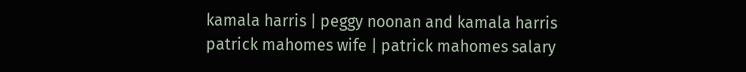kamala harris | peggy noonan and kamala harris
patrick mahomes wife | patrick mahomes salary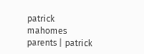patrick mahomes parents | patrick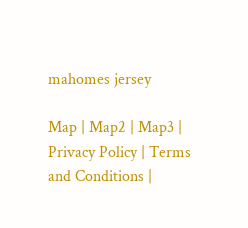mahomes jersey

Map | Map2 | Map3 | Privacy Policy | Terms and Conditions |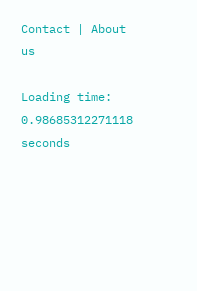Contact | About us

Loading time: 0.98685312271118 seconds